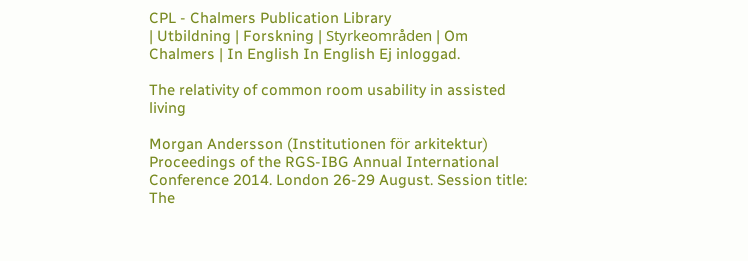CPL - Chalmers Publication Library
| Utbildning | Forskning | Styrkeområden | Om Chalmers | In English In English Ej inloggad.

The relativity of common room usability in assisted living

Morgan Andersson (Institutionen för arkitektur)
Proceedings of the RGS-IBG Annual International Conference 2014. London 26-29 August. Session title: The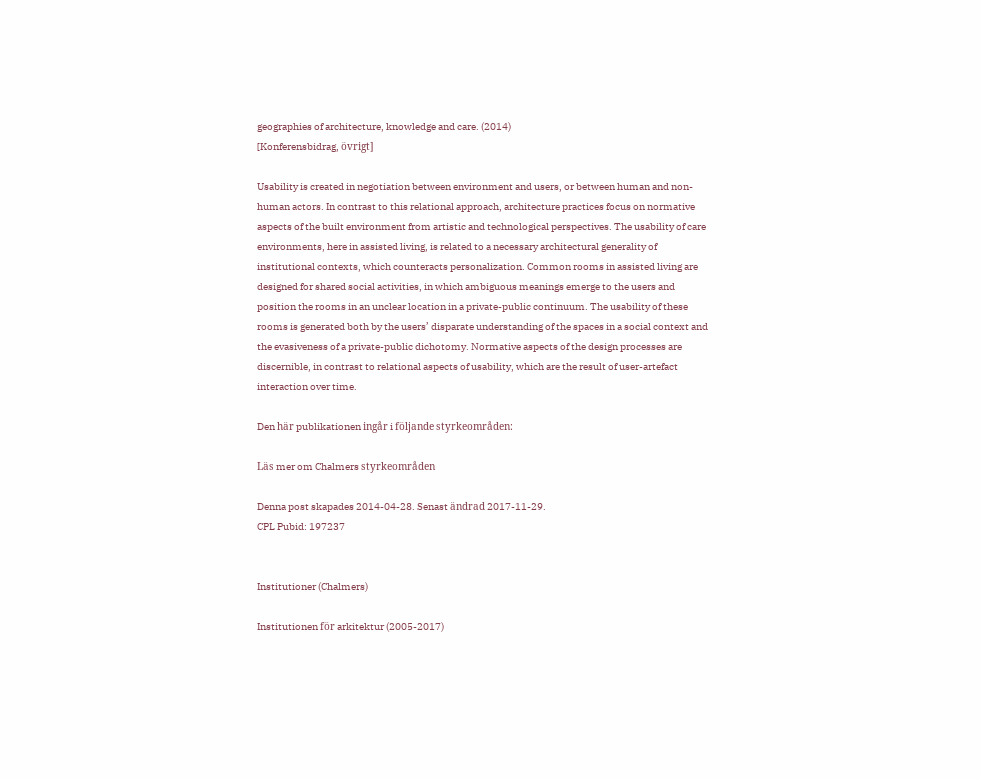geographies of architecture, knowledge and care. (2014)
[Konferensbidrag, övrigt]

Usability is created in negotiation between environment and users, or between human and non-human actors. In contrast to this relational approach, architecture practices focus on normative aspects of the built environment from artistic and technological perspectives. The usability of care environments, here in assisted living, is related to a necessary architectural generality of institutional contexts, which counteracts personalization. Common rooms in assisted living are designed for shared social activities, in which ambiguous meanings emerge to the users and position the rooms in an unclear location in a private-public continuum. The usability of these rooms is generated both by the users’ disparate understanding of the spaces in a social context and the evasiveness of a private-public dichotomy. Normative aspects of the design processes are discernible, in contrast to relational aspects of usability, which are the result of user-artefact interaction over time.

Den här publikationen ingår i följande styrkeområden:

Läs mer om Chalmers styrkeområden

Denna post skapades 2014-04-28. Senast ändrad 2017-11-29.
CPL Pubid: 197237


Institutioner (Chalmers)

Institutionen för arkitektur (2005-2017)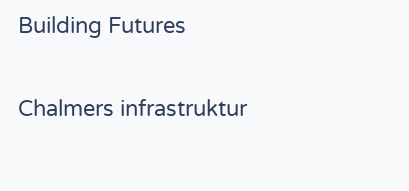Building Futures

Chalmers infrastruktur